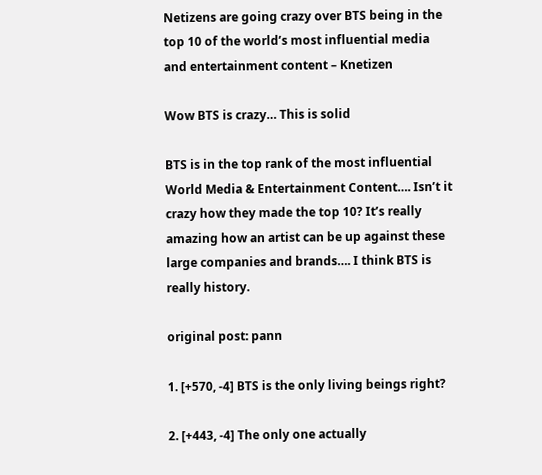Netizens are going crazy over BTS being in the top 10 of the world’s most influential media and entertainment content – Knetizen

Wow BTS is crazy… This is solid

BTS is in the top rank of the most influential World Media & Entertainment Content…. Isn’t it crazy how they made the top 10? It’s really amazing how an artist can be up against these large companies and brands…. I think BTS is really history.

original post: pann

1. [+570, -4] BTS is the only living beings right?

2. [+443, -4] The only one actually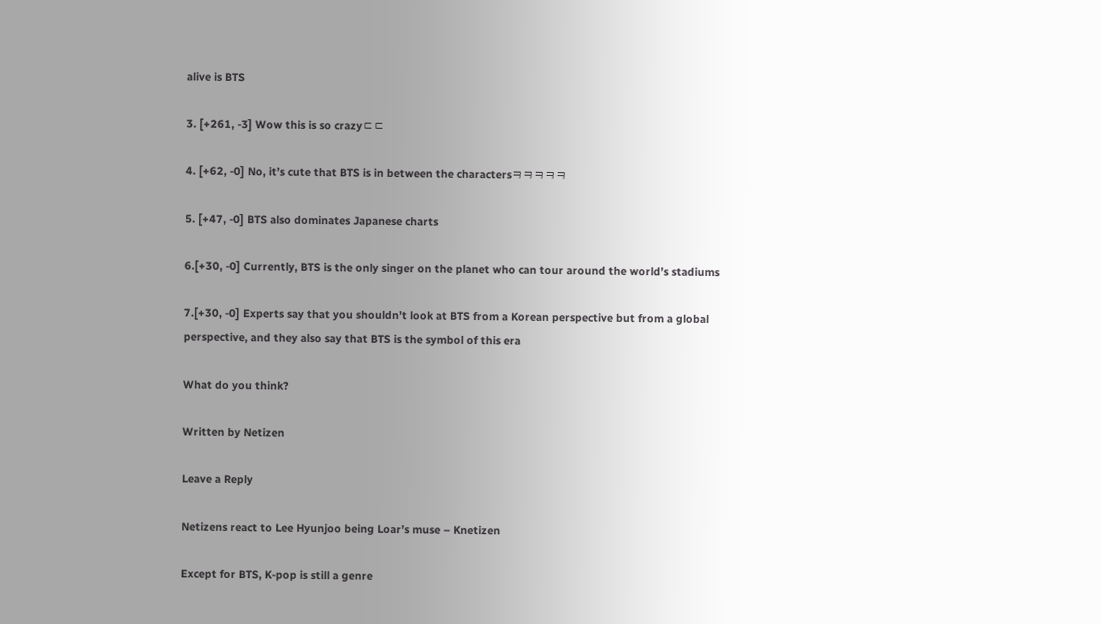alive is BTS

3. [+261, -3] Wow this is so crazyㄷㄷ

4. [+62, -0] No, it’s cute that BTS is in between the charactersㅋㅋㅋㅋㅋ

5. [+47, -0] BTS also dominates Japanese charts

6.[+30, -0] Currently, BTS is the only singer on the planet who can tour around the world’s stadiums

7.[+30, -0] Experts say that you shouldn’t look at BTS from a Korean perspective but from a global perspective, and they also say that BTS is the symbol of this era

What do you think?

Written by Netizen

Leave a Reply

Netizens react to Lee Hyunjoo being Loar’s muse – Knetizen

Except for BTS, K-pop is still a genre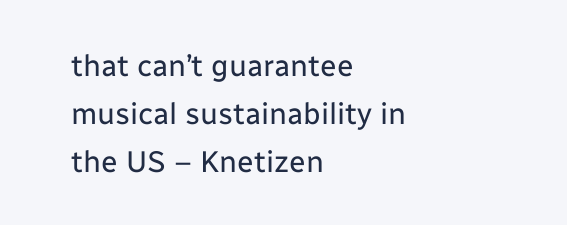that can’t guarantee musical sustainability in the US – Knetizen